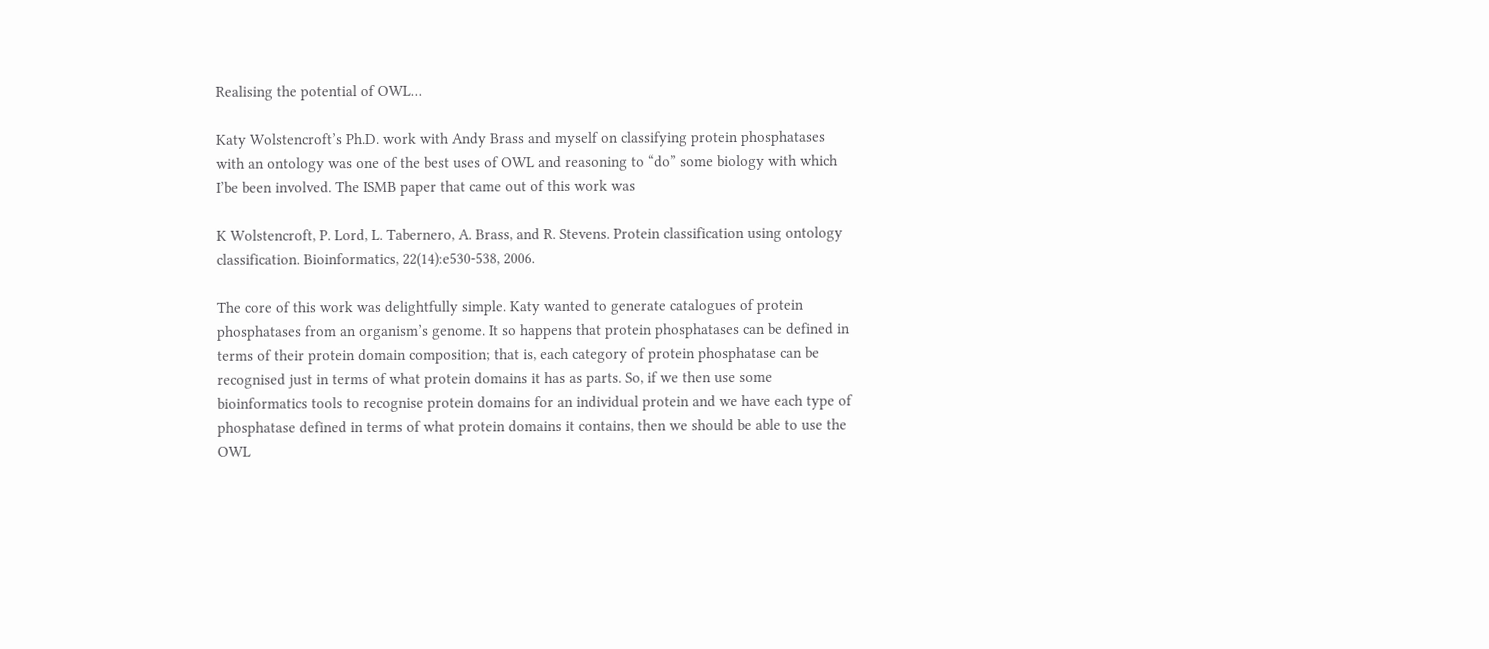Realising the potential of OWL…

Katy Wolstencroft’s Ph.D. work with Andy Brass and myself on classifying protein phosphatases with an ontology was one of the best uses of OWL and reasoning to “do” some biology with which I’be been involved. The ISMB paper that came out of this work was

K Wolstencroft, P. Lord, L. Tabernero, A. Brass, and R. Stevens. Protein classification using ontology classification. Bioinformatics, 22(14):e530-538, 2006.

The core of this work was delightfully simple. Katy wanted to generate catalogues of protein phosphatases from an organism’s genome. It so happens that protein phosphatases can be defined in terms of their protein domain composition; that is, each category of protein phosphatase can be recognised just in terms of what protein domains it has as parts. So, if we then use some bioinformatics tools to recognise protein domains for an individual protein and we have each type of phosphatase defined in terms of what protein domains it contains, then we should be able to use the OWL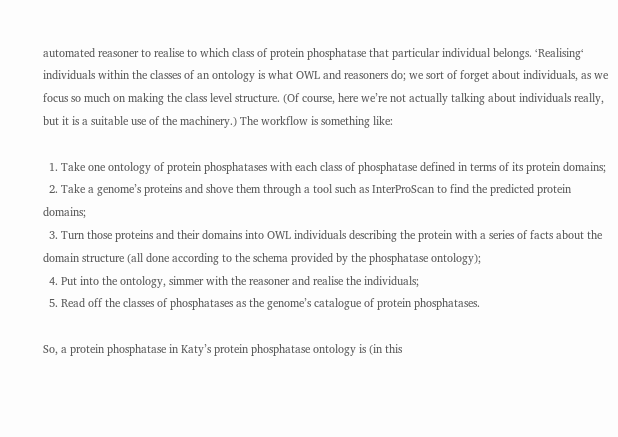automated reasoner to realise to which class of protein phosphatase that particular individual belongs. ‘Realising‘ individuals within the classes of an ontology is what OWL and reasoners do; we sort of forget about individuals, as we focus so much on making the class level structure. (Of course, here we’re not actually talking about individuals really, but it is a suitable use of the machinery.) The workflow is something like:

  1. Take one ontology of protein phosphatases with each class of phosphatase defined in terms of its protein domains;
  2. Take a genome’s proteins and shove them through a tool such as InterProScan to find the predicted protein domains;
  3. Turn those proteins and their domains into OWL individuals describing the protein with a series of facts about the domain structure (all done according to the schema provided by the phosphatase ontology);
  4. Put into the ontology, simmer with the reasoner and realise the individuals;
  5. Read off the classes of phosphatases as the genome’s catalogue of protein phosphatases.

So, a protein phosphatase in Katy’s protein phosphatase ontology is (in this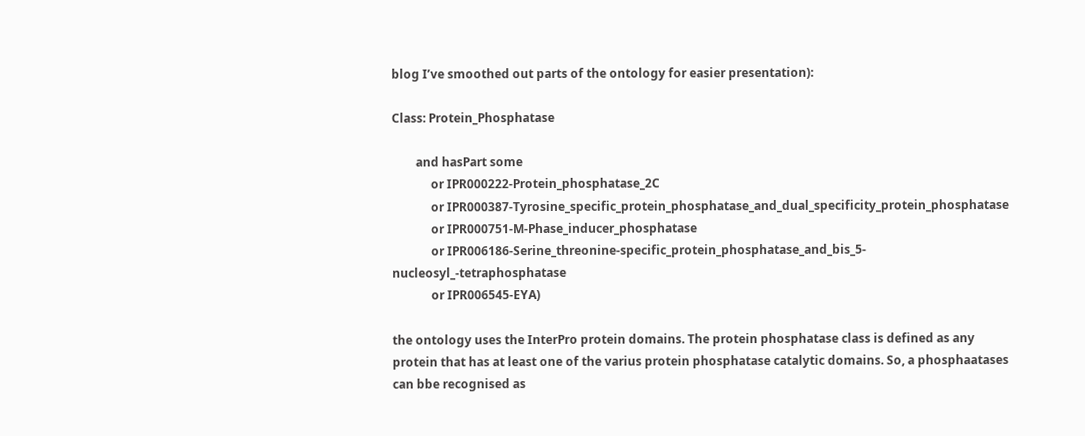blog I’ve smoothed out parts of the ontology for easier presentation):

Class: Protein_Phosphatase

        and hasPart some
             or IPR000222-Protein_phosphatase_2C
             or IPR000387-Tyrosine_specific_protein_phosphatase_and_dual_specificity_protein_phosphatase
             or IPR000751-M-Phase_inducer_phosphatase
             or IPR006186-Serine_threonine-specific_protein_phosphatase_and_bis_5-nucleosyl_-tetraphosphatase
             or IPR006545-EYA)

the ontology uses the InterPro protein domains. The protein phosphatase class is defined as any protein that has at least one of the varius protein phosphatase catalytic domains. So, a phosphaatases can bbe recognised as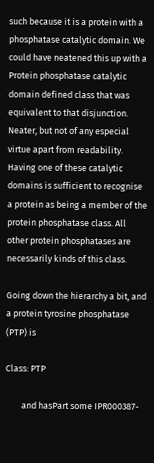such because it is a protein with a phosphatase catalytic domain. We could have neatened this up with a Protein phosphatase catalytic domain defined class that was equivalent to that disjunction. Neater, but not of any especial virtue apart from readability. Having one of these catalytic domains is sufficient to recognise a protein as being a member of the protein phosphatase class. All other protein phosphatases are necessarily kinds of this class.

Going down the hierarchy a bit, and a protein tyrosine phosphatase (PTP) is

Class: PTP

        and hasPart some IPR000387-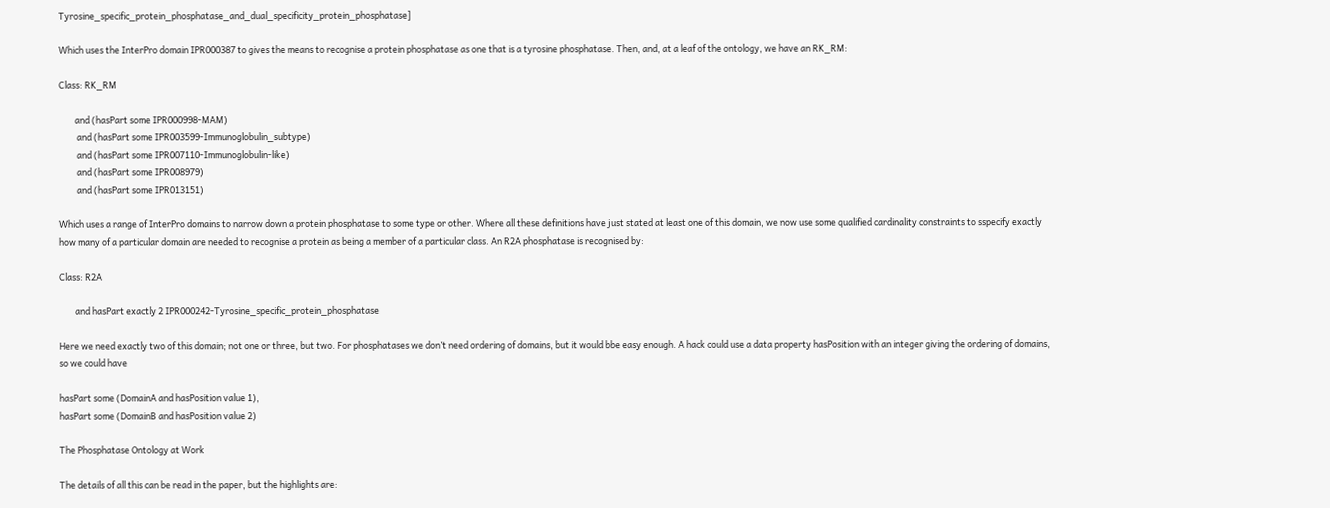Tyrosine_specific_protein_phosphatase_and_dual_specificity_protein_phosphatase]

Which uses the InterPro domain IPR000387 to gives the means to recognise a protein phosphatase as one that is a tyrosine phosphatase. Then, and, at a leaf of the ontology, we have an RK_RM:

Class: RK_RM

        and (hasPart some IPR000998-MAM)
         and (hasPart some IPR003599-Immunoglobulin_subtype)
         and (hasPart some IPR007110-Immunoglobulin-like)
         and (hasPart some IPR008979)
         and (hasPart some IPR013151)

Which uses a range of InterPro domains to narrow down a protein phosphatase to some type or other. Where all these definitions have just stated at least one of this domain, we now use some qualified cardinality constraints to sspecify exactly how many of a particular domain are needed to recognise a protein as being a member of a particular class. An R2A phosphatase is recognised by:

Class: R2A

        and hasPart exactly 2 IPR000242-Tyrosine_specific_protein_phosphatase

Here we need exactly two of this domain; not one or three, but two. For phosphatases we don’t need ordering of domains, but it would bbe easy enough. A hack could use a data property hasPosition with an integer giving the ordering of domains, so we could have

hasPart some (DomainA and hasPosition value 1),
hasPart some (DomainB and hasPosition value 2)

The Phosphatase Ontology at Work

The details of all this can be read in the paper, but the highlights are: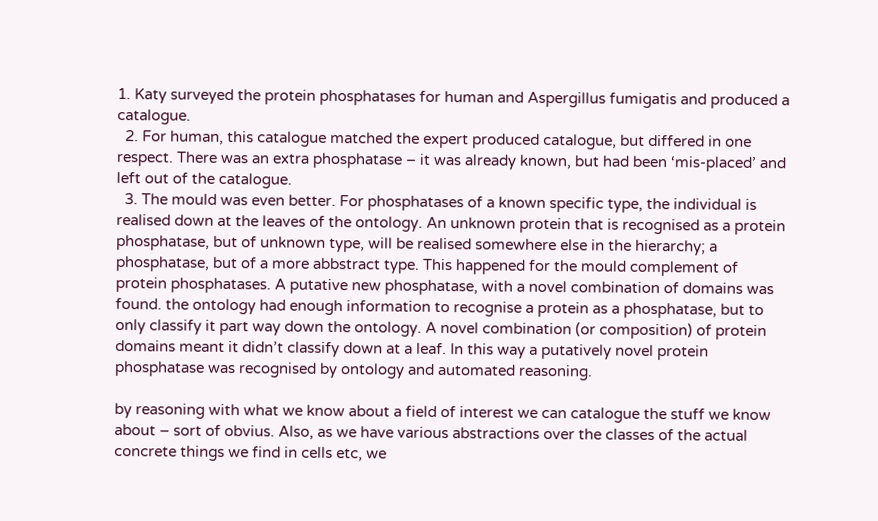1. Katy surveyed the protein phosphatases for human and Aspergillus fumigatis and produced a catalogue.
  2. For human, this catalogue matched the expert produced catalogue, but differed in one respect. There was an extra phosphatase – it was already known, but had been ‘mis-placed’ and left out of the catalogue.
  3. The mould was even better. For phosphatases of a known specific type, the individual is realised down at the leaves of the ontology. An unknown protein that is recognised as a protein phosphatase, but of unknown type, will be realised somewhere else in the hierarchy; a phosphatase, but of a more abbstract type. This happened for the mould complement of protein phosphatases. A putative new phosphatase, with a novel combination of domains was found. the ontology had enough information to recognise a protein as a phosphatase, but to only classify it part way down the ontology. A novel combination (or composition) of protein domains meant it didn’t classify down at a leaf. In this way a putatively novel protein phosphatase was recognised by ontology and automated reasoning.

by reasoning with what we know about a field of interest we can catalogue the stuff we know about – sort of obvius. Also, as we have various abstractions over the classes of the actual concrete things we find in cells etc, we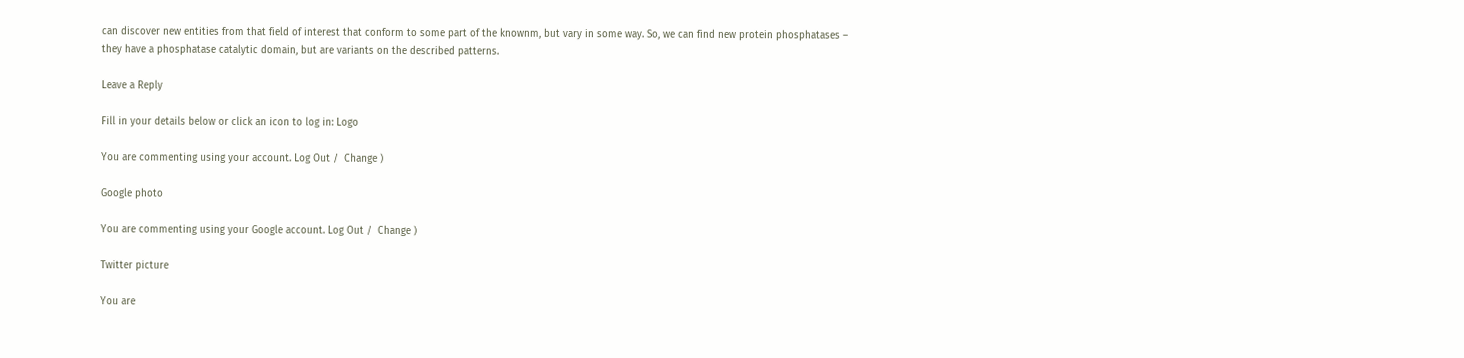can discover new entities from that field of interest that conform to some part of the knownm, but vary in some way. So, we can find new protein phosphatases – they have a phosphatase catalytic domain, but are variants on the described patterns.

Leave a Reply

Fill in your details below or click an icon to log in: Logo

You are commenting using your account. Log Out /  Change )

Google photo

You are commenting using your Google account. Log Out /  Change )

Twitter picture

You are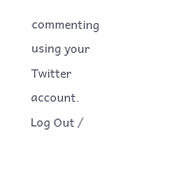commenting using your Twitter account. Log Out /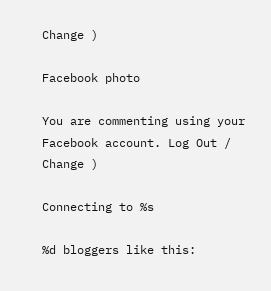Change )

Facebook photo

You are commenting using your Facebook account. Log Out /  Change )

Connecting to %s

%d bloggers like this: